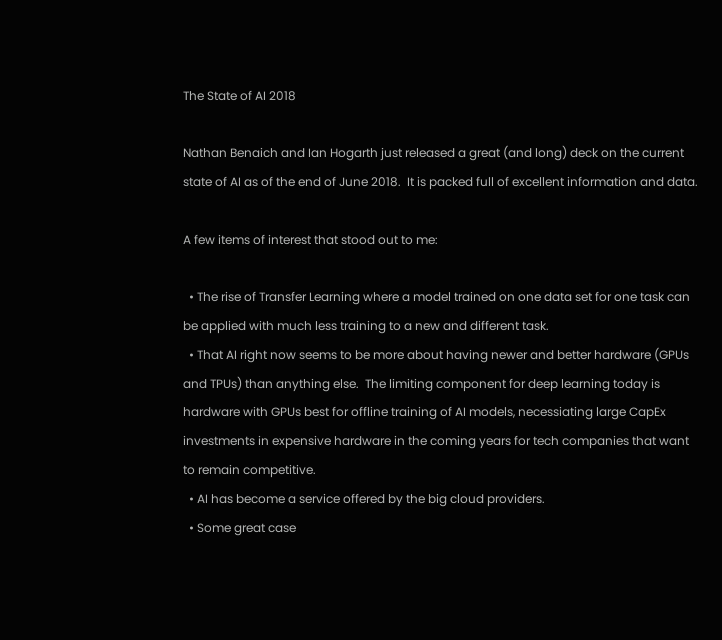The State of AI 2018

Nathan Benaich and Ian Hogarth just released a great (and long) deck on the current state of AI as of the end of June 2018.  It is packed full of excellent information and data.

A few items of interest that stood out to me:

  • The rise of Transfer Learning where a model trained on one data set for one task can be applied with much less training to a new and different task.
  • That AI right now seems to be more about having newer and better hardware (GPUs and TPUs) than anything else.  The limiting component for deep learning today is hardware with GPUs best for offline training of AI models, necessiating large CapEx investments in expensive hardware in the coming years for tech companies that want to remain competitive.
  • AI has become a service offered by the big cloud providers.
  • Some great case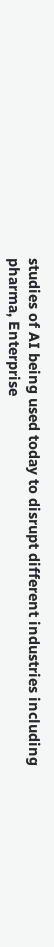studies of AI being used today to disrupt different industries including pharma, Enterprise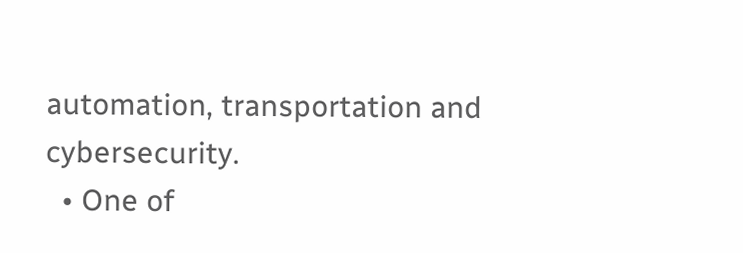automation, transportation and cybersecurity.
  • One of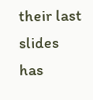their last slides has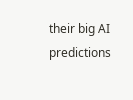their big AI predictions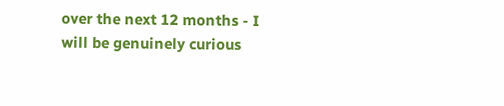over the next 12 months - I will be genuinely curious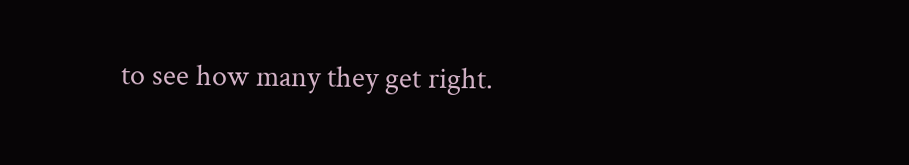to see how many they get right.